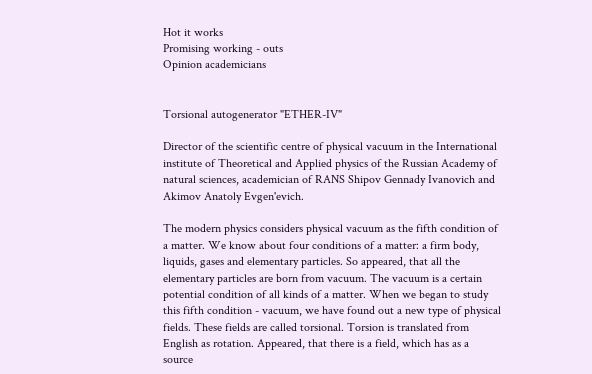Hot it works
Promising working - outs
Opinion academicians


Torsional autogenerator "ETHER-IV"

Director of the scientific centre of physical vacuum in the International institute of Theoretical and Applied physics of the Russian Academy of natural sciences, academician of RANS Shipov Gennady Ivanovich and Akimov Anatoly Evgen'evich.

The modern physics considers physical vacuum as the fifth condition of a matter. We know about four conditions of a matter: a firm body, liquids, gases and elementary particles. So appeared, that all the elementary particles are born from vacuum. The vacuum is a certain potential condition of all kinds of a matter. When we began to study this fifth condition - vacuum, we have found out a new type of physical fields. These fields are called torsional. Torsion is translated from English as rotation. Appeared, that there is a field, which has as a source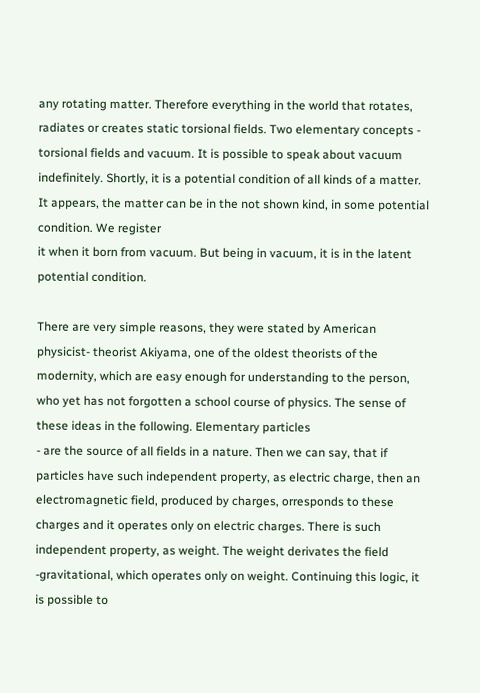any rotating matter. Therefore everything in the world that rotates, radiates or creates static torsional fields. Two elementary concepts - torsional fields and vacuum. It is possible to speak about vacuum indefinitely. Shortly, it is a potential condition of all kinds of a matter. It appears, the matter can be in the not shown kind, in some potential condition. We register
it when it born from vacuum. But being in vacuum, it is in the latent potential condition.

There are very simple reasons, they were stated by American physicist- theorist Akiyama, one of the oldest theorists of the modernity, which are easy enough for understanding to the person, who yet has not forgotten a school course of physics. The sense of these ideas in the following. Elementary particles
- are the source of all fields in a nature. Then we can say, that if particles have such independent property, as electric charge, then an electromagnetic field, produced by charges, orresponds to these charges and it operates only on electric charges. There is such independent property, as weight. The weight derivates the field -gravitational, which operates only on weight. Continuing this logic, it is possible to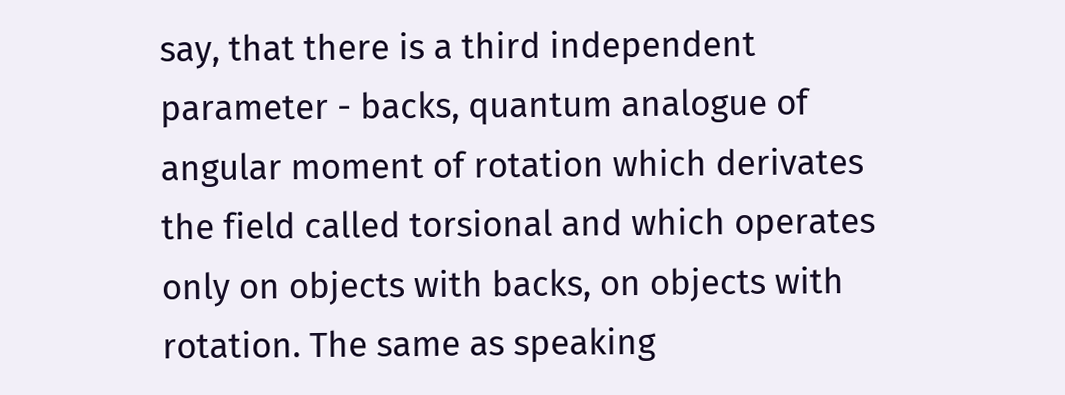say, that there is a third independent parameter - backs, quantum analogue of angular moment of rotation which derivates the field called torsional and which operates only on objects with backs, on objects with rotation. The same as speaking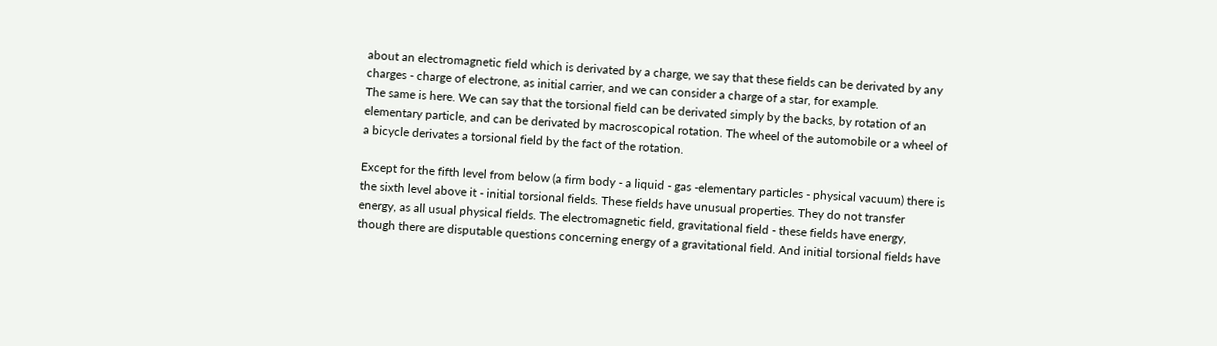about an electromagnetic field which is derivated by a charge, we say that these fields can be derivated by any charges - charge of electrone, as initial carrier, and we can consider a charge of a star, for example.
The same is here. We can say that the torsional field can be derivated simply by the backs, by rotation of an elementary particle, and can be derivated by macroscopical rotation. The wheel of the automobile or a wheel of a bicycle derivates a torsional field by the fact of the rotation.

Except for the fifth level from below (a firm body - a liquid - gas -elementary particles - physical vacuum) there is the sixth level above it - initial torsional fields. These fields have unusual properties. They do not transfer energy, as all usual physical fields. The electromagnetic field, gravitational field - these fields have energy, though there are disputable questions concerning energy of a gravitational field. And initial torsional fields have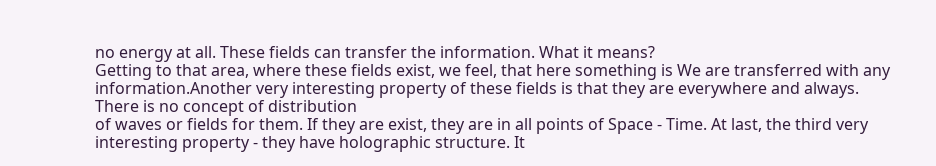no energy at all. These fields can transfer the information. What it means?
Getting to that area, where these fields exist, we feel, that here something is We are transferred with any information.Another very interesting property of these fields is that they are everywhere and always. There is no concept of distribution
of waves or fields for them. If they are exist, they are in all points of Space - Time. At last, the third very interesting property - they have holographic structure. It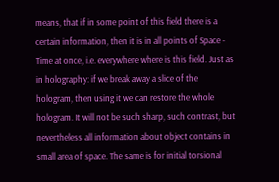means, that if in some point of this field there is a certain information, then it is in all points of Space - Time at once, i.e. everywhere where is this field. Just as in holography: if we break away a slice of the
hologram, then using it we can restore the whole hologram. It will not be such sharp, such contrast, but nevertheless all information about object contains in small area of space. The same is for initial torsional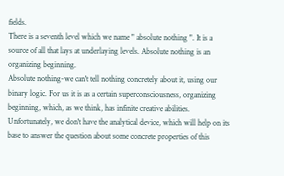fields.
There is a seventh level which we name " absolute nothing ". It is a source of all that lays at underlaying levels. Absolute nothing is an organizing beginning.
Absolute nothing-we can't tell nothing concretely about it, using our binary logic. For us it is as a certain superconsciousness, organizing beginning, which, as we think, has infinite creative abilities. Unfortunately, we don't have the analytical device, which will help on its base to answer the question about some concrete properties of this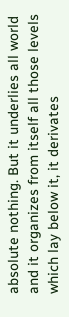absolute nothing. But it underlies all world and it organizes from itself all those levels which lay below it, it derivates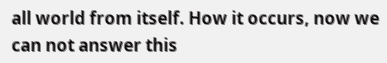all world from itself. How it occurs, now we can not answer this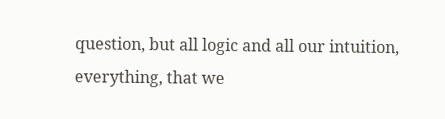question, but all logic and all our intuition, everything, that we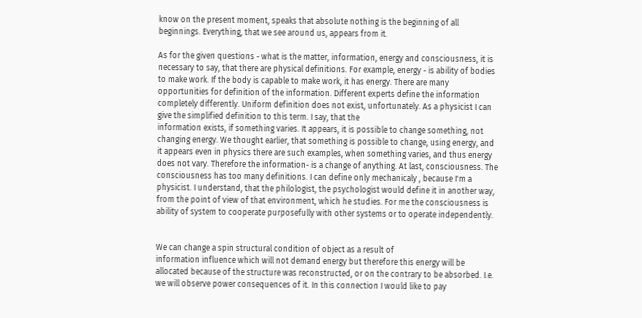know on the present moment, speaks that absolute nothing is the beginning of all beginnings. Everything, that we see around us, appears from it.

As for the given questions - what is the matter, information, energy and consciousness, it is necessary to say, that there are physical definitions. For example, energy - is ability of bodies to make work. If the body is capable to make work, it has energy. There are many opportunities for definition of the information. Different experts define the information completely differently. Uniform definition does not exist, unfortunately. As a physicist I can give the simplified definition to this term. I say, that the
information exists, if something varies. It appears, it is possible to change something, not changing energy. We thought earlier, that something is possible to change, using energy, and it appears even in physics there are such examples, when something varies, and thus energy does not vary. Therefore the information- is a change of anything. At last, consciousness. The consciousness has too many definitions. I can define only mechanicaly , because I'm a physicist. I understand, that the philologist, the psychologist would define it in another way, from the point of view of that environment, which he studies. For me the consciousness is ability of system to cooperate purposefully with other systems or to operate independently.


We can change a spin structural condition of object as a result of
information influence which will not demand energy but therefore this energy will be allocated because of the structure was reconstructed, or on the contrary to be absorbed. I.e. we will observe power consequences of it. In this connection I would like to pay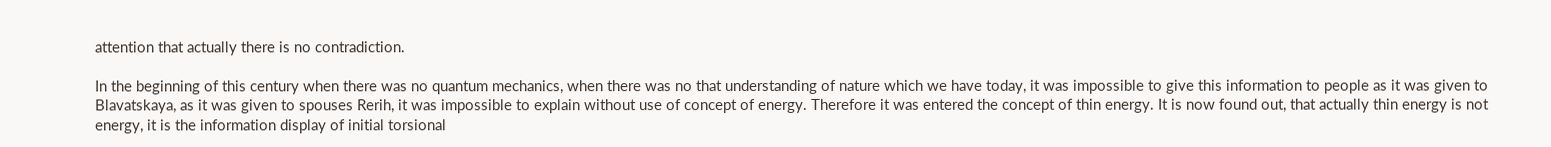attention that actually there is no contradiction.

In the beginning of this century when there was no quantum mechanics, when there was no that understanding of nature which we have today, it was impossible to give this information to people as it was given to Blavatskaya, as it was given to spouses Rerih, it was impossible to explain without use of concept of energy. Therefore it was entered the concept of thin energy. It is now found out, that actually thin energy is not energy, it is the information display of initial torsional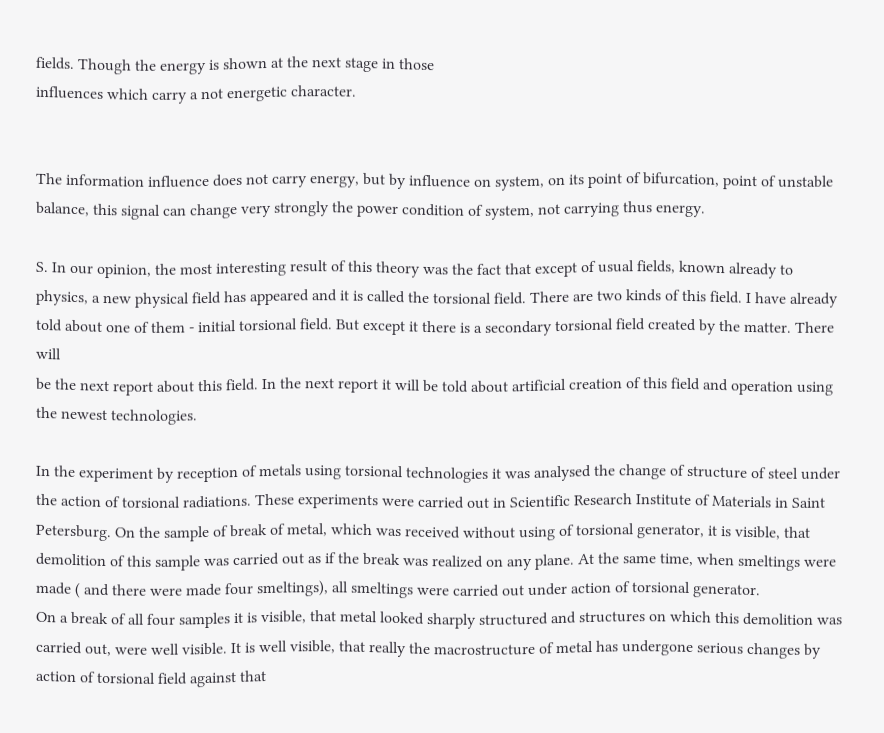fields. Though the energy is shown at the next stage in those
influences which carry a not energetic character.


The information influence does not carry energy, but by influence on system, on its point of bifurcation, point of unstable balance, this signal can change very strongly the power condition of system, not carrying thus energy.

S. In our opinion, the most interesting result of this theory was the fact that except of usual fields, known already to physics, a new physical field has appeared and it is called the torsional field. There are two kinds of this field. I have already told about one of them - initial torsional field. But except it there is a secondary torsional field created by the matter. There will
be the next report about this field. In the next report it will be told about artificial creation of this field and operation using the newest technologies.

In the experiment by reception of metals using torsional technologies it was analysed the change of structure of steel under the action of torsional radiations. These experiments were carried out in Scientific Research Institute of Materials in Saint Petersburg. On the sample of break of metal, which was received without using of torsional generator, it is visible, that demolition of this sample was carried out as if the break was realized on any plane. At the same time, when smeltings were made ( and there were made four smeltings), all smeltings were carried out under action of torsional generator.
On a break of all four samples it is visible, that metal looked sharply structured and structures on which this demolition was carried out, were well visible. It is well visible, that really the macrostructure of metal has undergone serious changes by action of torsional field against that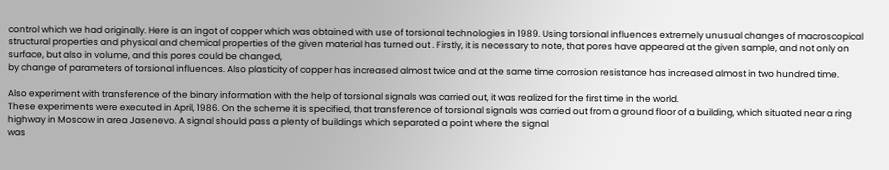control which we had originally. Here is an ingot of copper which was obtained with use of torsional technologies in 1989. Using torsional influences extremely unusual changes of macroscopical structural properties and physical and chemical properties of the given material has turned out . Firstly, it is necessary to note, that pores have appeared at the given sample, and not only on surface, but also in volume, and this pores could be changed,
by change of parameters of torsional influences. Also plasticity of copper has increased almost twice and at the same time corrosion resistance has increased almost in two hundred time.

Also experiment with transference of the binary information with the help of torsional signals was carried out, it was realized for the first time in the world.
These experiments were executed in April, 1986. On the scheme it is specified, that transference of torsional signals was carried out from a ground floor of a building, which situated near a ring highway in Moscow in area Jasenevo. A signal should pass a plenty of buildings which separated a point where the signal
was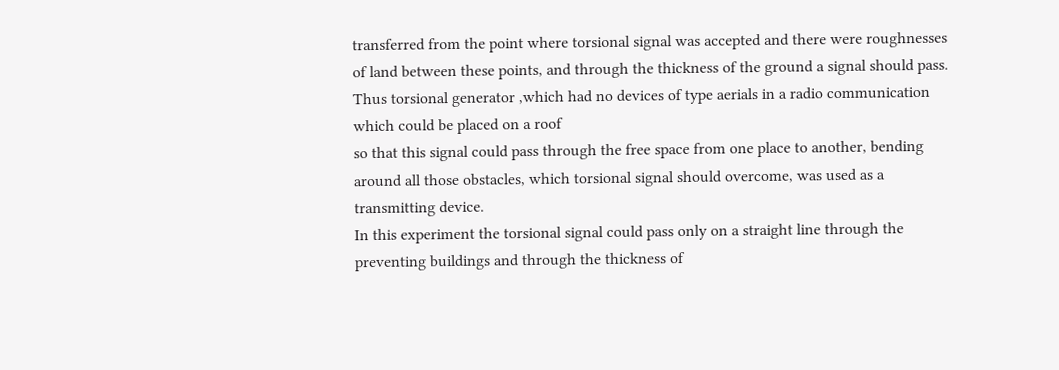transferred from the point where torsional signal was accepted and there were roughnesses of land between these points, and through the thickness of the ground a signal should pass. Thus torsional generator ,which had no devices of type aerials in a radio communication which could be placed on a roof
so that this signal could pass through the free space from one place to another, bending around all those obstacles, which torsional signal should overcome, was used as a transmitting device.
In this experiment the torsional signal could pass only on a straight line through the preventing buildings and through the thickness of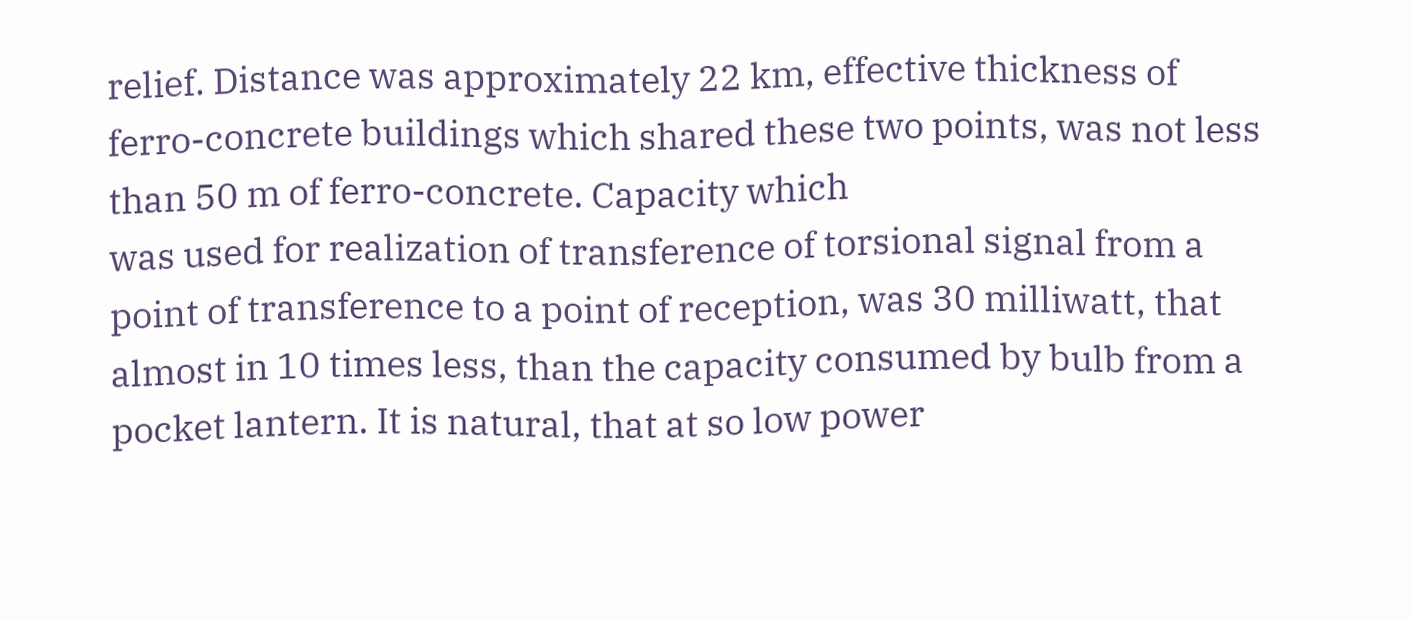relief. Distance was approximately 22 km, effective thickness of ferro-concrete buildings which shared these two points, was not less than 50 m of ferro-concrete. Capacity which
was used for realization of transference of torsional signal from a point of transference to a point of reception, was 30 milliwatt, that almost in 10 times less, than the capacity consumed by bulb from a pocket lantern. It is natural, that at so low power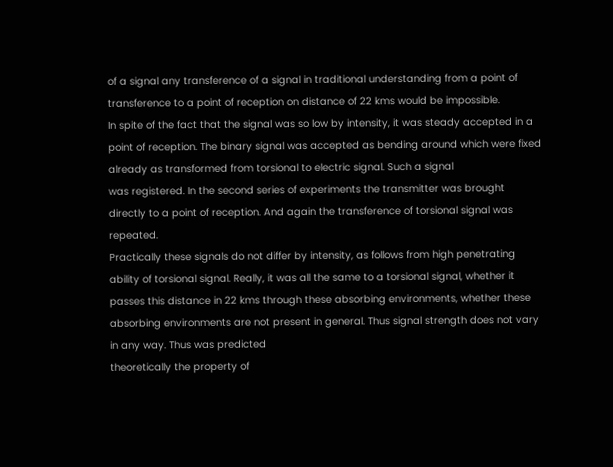of a signal any transference of a signal in traditional understanding from a point of transference to a point of reception on distance of 22 kms would be impossible.
In spite of the fact that the signal was so low by intensity, it was steady accepted in a point of reception. The binary signal was accepted as bending around which were fixed already as transformed from torsional to electric signal. Such a signal
was registered. In the second series of experiments the transmitter was brought directly to a point of reception. And again the transference of torsional signal was repeated.
Practically these signals do not differ by intensity, as follows from high penetrating ability of torsional signal. Really, it was all the same to a torsional signal, whether it passes this distance in 22 kms through these absorbing environments, whether these absorbing environments are not present in general. Thus signal strength does not vary in any way. Thus was predicted
theoretically the property of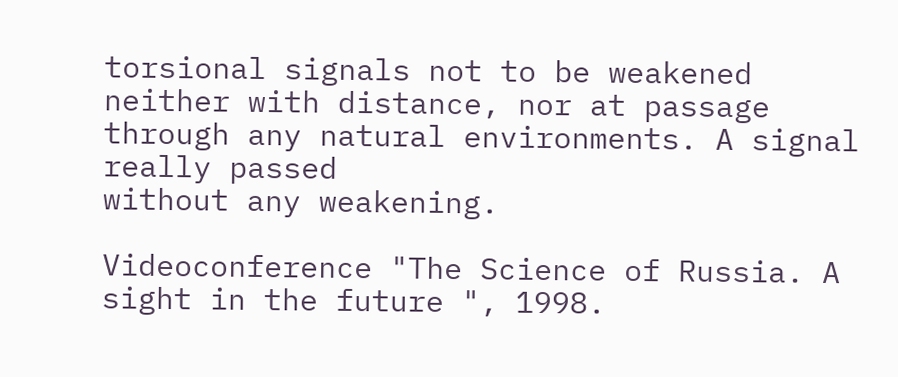torsional signals not to be weakened neither with distance, nor at passage through any natural environments. A signal really passed
without any weakening.

Videoconference "The Science of Russia. A sight in the future ", 1998.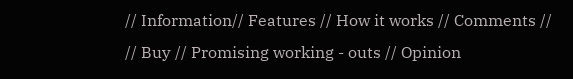// Information// Features // How it works // Comments //
// Buy // Promising working - outs // Opinion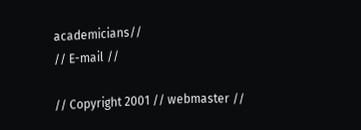academicians//
// E-mail //

// Copyright 2001 // webmaster //